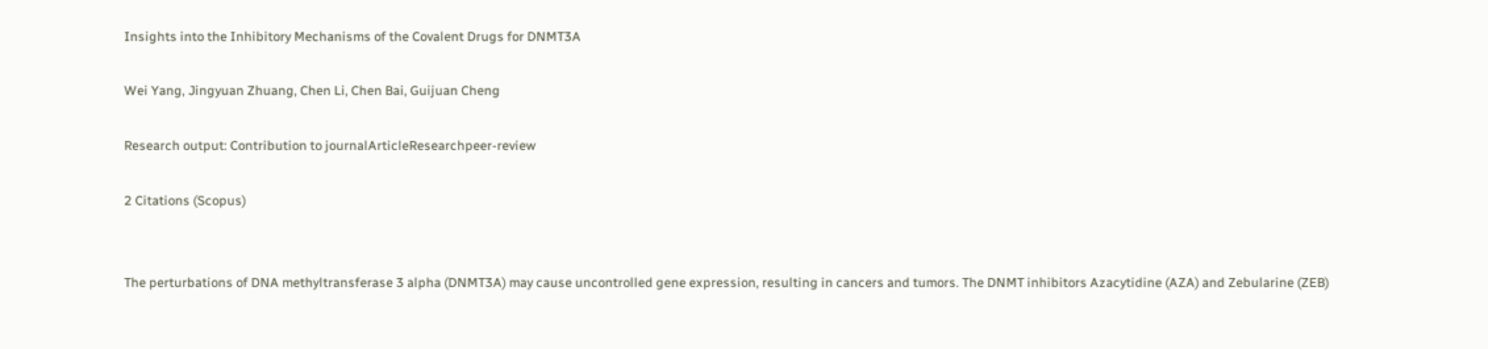Insights into the Inhibitory Mechanisms of the Covalent Drugs for DNMT3A

Wei Yang, Jingyuan Zhuang, Chen Li, Chen Bai, Guijuan Cheng

Research output: Contribution to journalArticleResearchpeer-review

2 Citations (Scopus)


The perturbations of DNA methyltransferase 3 alpha (DNMT3A) may cause uncontrolled gene expression, resulting in cancers and tumors. The DNMT inhibitors Azacytidine (AZA) and Zebularine (ZEB)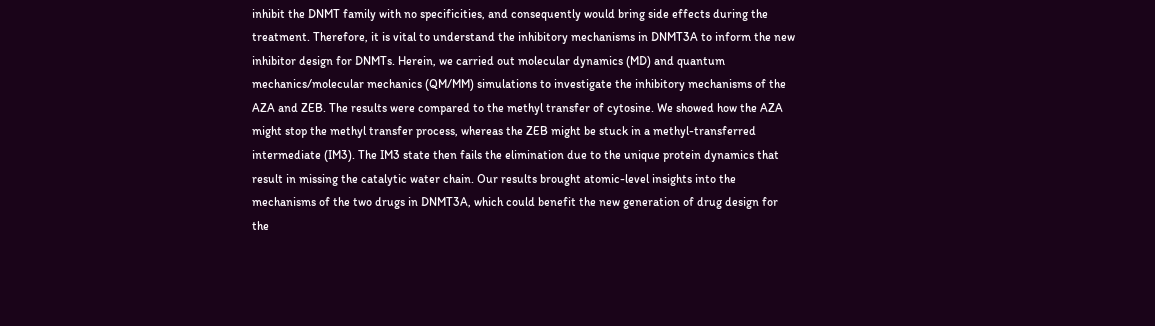inhibit the DNMT family with no specificities, and consequently would bring side effects during the treatment. Therefore, it is vital to understand the inhibitory mechanisms in DNMT3A to inform the new inhibitor design for DNMTs. Herein, we carried out molecular dynamics (MD) and quantum mechanics/molecular mechanics (QM/MM) simulations to investigate the inhibitory mechanisms of the AZA and ZEB. The results were compared to the methyl transfer of cytosine. We showed how the AZA might stop the methyl transfer process, whereas the ZEB might be stuck in a methyl-transferred intermediate (IM3). The IM3 state then fails the elimination due to the unique protein dynamics that result in missing the catalytic water chain. Our results brought atomic-level insights into the mechanisms of the two drugs in DNMT3A, which could benefit the new generation of drug design for the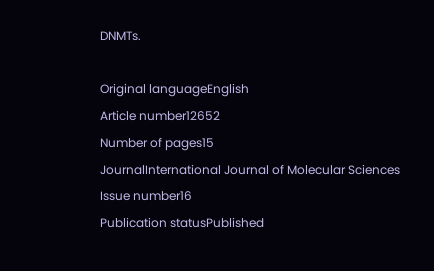DNMTs.

Original languageEnglish
Article number12652
Number of pages15
JournalInternational Journal of Molecular Sciences
Issue number16
Publication statusPublished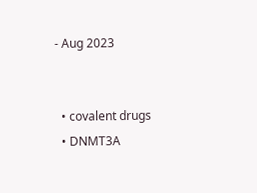- Aug 2023


  • covalent drugs
  • DNMT3A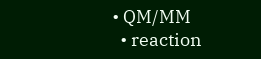• QM/MM
  • reaction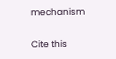mechanism

Cite this